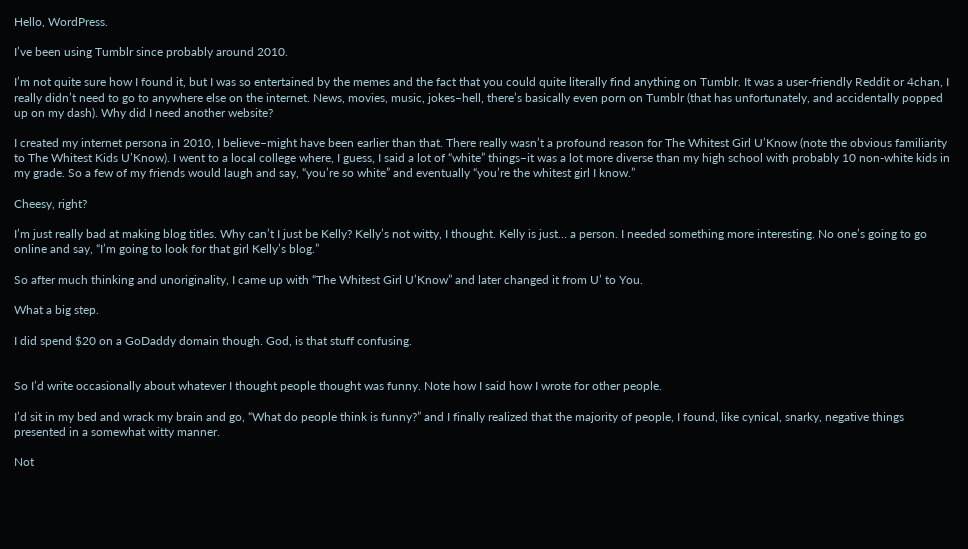Hello, WordPress.

I’ve been using Tumblr since probably around 2010.

I’m not quite sure how I found it, but I was so entertained by the memes and the fact that you could quite literally find anything on Tumblr. It was a user-friendly Reddit or 4chan, I really didn’t need to go to anywhere else on the internet. News, movies, music, jokes–hell, there’s basically even porn on Tumblr (that has unfortunately, and accidentally popped up on my dash). Why did I need another website?

I created my internet persona in 2010, I believe–might have been earlier than that. There really wasn’t a profound reason for The Whitest Girl U’Know (note the obvious familiarity to The Whitest Kids U’Know). I went to a local college where, I guess, I said a lot of “white” things–it was a lot more diverse than my high school with probably 10 non-white kids in my grade. So a few of my friends would laugh and say, “you’re so white” and eventually “you’re the whitest girl I know.”

Cheesy, right?

I’m just really bad at making blog titles. Why can’t I just be Kelly? Kelly’s not witty, I thought. Kelly is just… a person. I needed something more interesting. No one’s going to go online and say, “I’m going to look for that girl Kelly’s blog.”

So after much thinking and unoriginality, I came up with “The Whitest Girl U’Know” and later changed it from U’ to You.

What a big step.

I did spend $20 on a GoDaddy domain though. God, is that stuff confusing.


So I’d write occasionally about whatever I thought people thought was funny. Note how I said how I wrote for other people.

I’d sit in my bed and wrack my brain and go, “What do people think is funny?” and I finally realized that the majority of people, I found, like cynical, snarky, negative things presented in a somewhat witty manner.

Not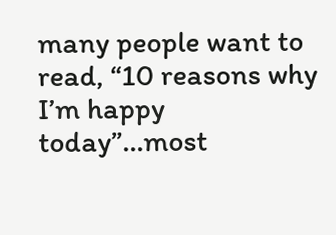many people want to read, “10 reasons why I’m happy today”…most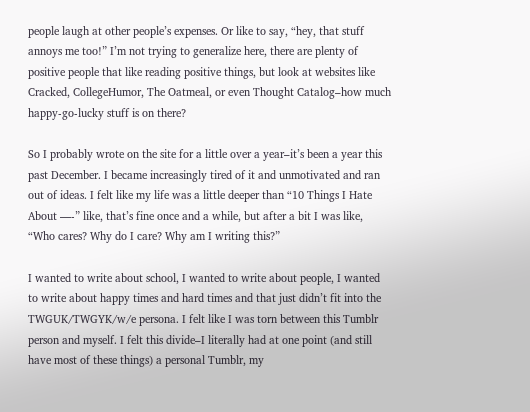people laugh at other people’s expenses. Or like to say, “hey, that stuff annoys me too!” I’m not trying to generalize here, there are plenty of positive people that like reading positive things, but look at websites like Cracked, CollegeHumor, The Oatmeal, or even Thought Catalog–how much happy-go-lucky stuff is on there?

So I probably wrote on the site for a little over a year–it’s been a year this past December. I became increasingly tired of it and unmotivated and ran out of ideas. I felt like my life was a little deeper than “10 Things I Hate About —-” like, that’s fine once and a while, but after a bit I was like, “Who cares? Why do I care? Why am I writing this?”

I wanted to write about school, I wanted to write about people, I wanted to write about happy times and hard times and that just didn’t fit into the TWGUK/TWGYK/w/e persona. I felt like I was torn between this Tumblr person and myself. I felt this divide–I literally had at one point (and still have most of these things) a personal Tumblr, my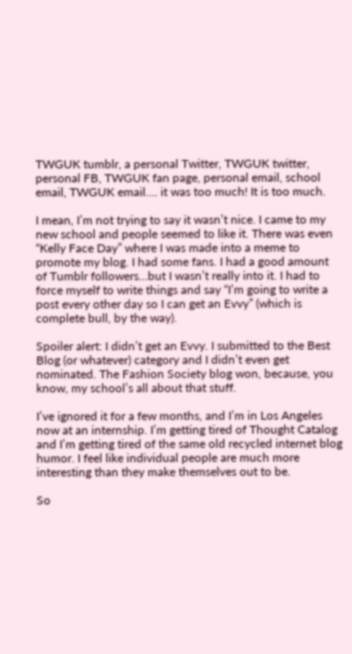TWGUK tumblr, a personal Twitter, TWGUK twitter, personal FB, TWGUK fan page, personal email, school email, TWGUK email…. it was too much! It is too much.

I mean, I’m not trying to say it wasn’t nice. I came to my new school and people seemed to like it. There was even “Kelly Face Day” where I was made into a meme to promote my blog. I had some fans. I had a good amount of Tumblr followers…but I wasn’t really into it. I had to force myself to write things and say “I’m going to write a post every other day so I can get an Evvy” (which is complete bull, by the way).

Spoiler alert: I didn’t get an Evvy. I submitted to the Best Blog (or whatever) category and I didn’t even get nominated. The Fashion Society blog won, because, you know, my school’s all about that stuff.

I’ve ignored it for a few months, and I’m in Los Angeles now at an internship. I’m getting tired of Thought Catalog and I’m getting tired of the same old recycled internet blog humor. I feel like individual people are much more interesting than they make themselves out to be.

So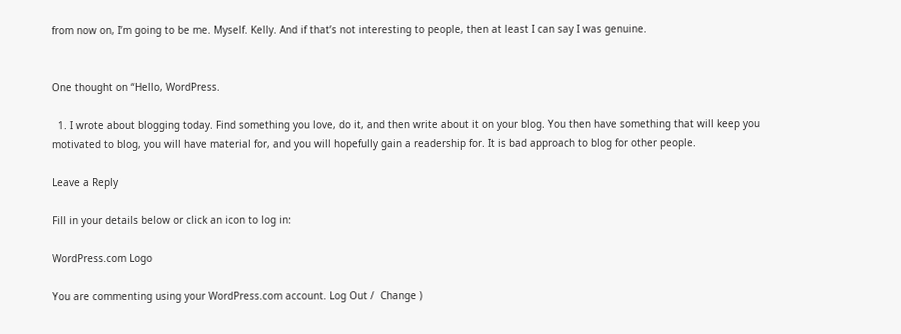from now on, I’m going to be me. Myself. Kelly. And if that’s not interesting to people, then at least I can say I was genuine.


One thought on “Hello, WordPress.

  1. I wrote about blogging today. Find something you love, do it, and then write about it on your blog. You then have something that will keep you motivated to blog, you will have material for, and you will hopefully gain a readership for. It is bad approach to blog for other people.

Leave a Reply

Fill in your details below or click an icon to log in:

WordPress.com Logo

You are commenting using your WordPress.com account. Log Out /  Change )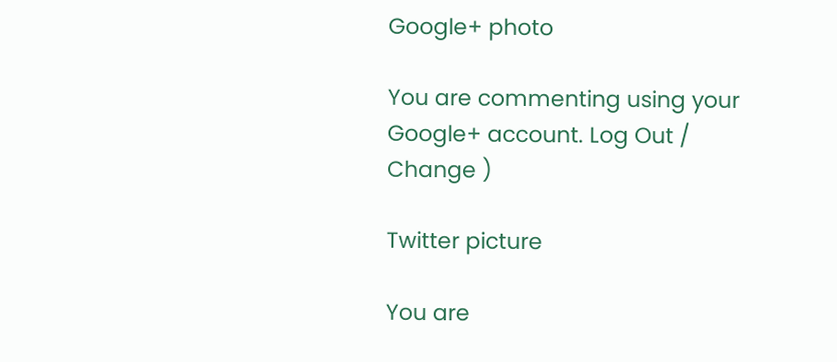Google+ photo

You are commenting using your Google+ account. Log Out /  Change )

Twitter picture

You are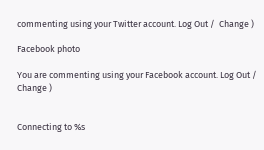commenting using your Twitter account. Log Out /  Change )

Facebook photo

You are commenting using your Facebook account. Log Out /  Change )


Connecting to %s